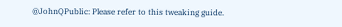@JohnQPublic: Please refer to this tweaking guide.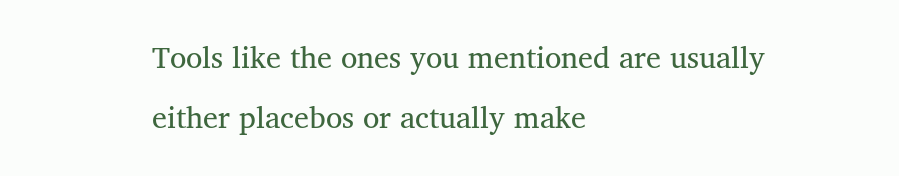Tools like the ones you mentioned are usually either placebos or actually make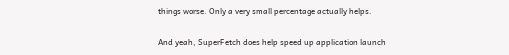things worse. Only a very small percentage actually helps.

And yeah, SuperFetch does help speed up application launch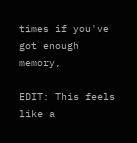times if you've got enough memory,

EDIT: This feels like a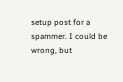setup post for a spammer. I could be wrong, but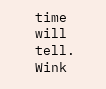time will tell. Wink